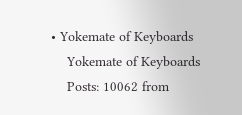• Yokemate of Keyboards
    Yokemate of Keyboards
    Posts: 10062 from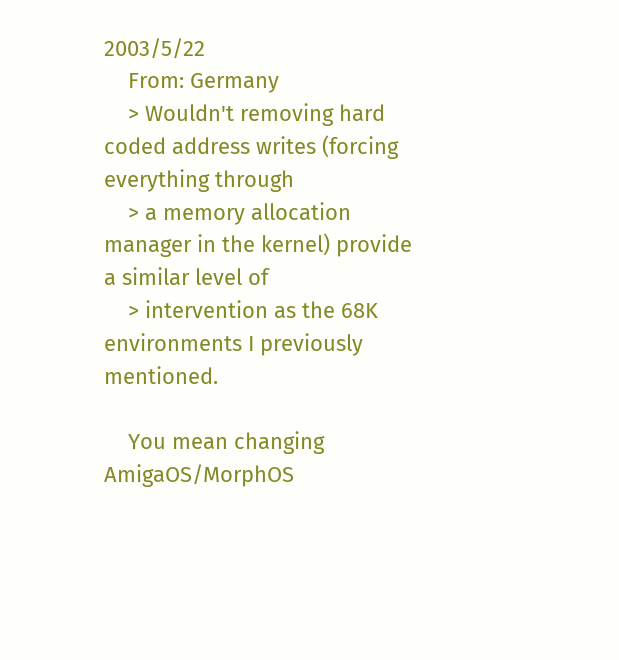2003/5/22
    From: Germany
    > Wouldn't removing hard coded address writes (forcing everything through
    > a memory allocation manager in the kernel) provide a similar level of
    > intervention as the 68K environments I previously mentioned.

    You mean changing AmigaOS/MorphOS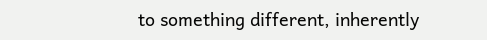to something different, inherently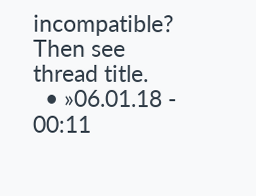incompatible? Then see thread title.
  • »06.01.18 - 00:11